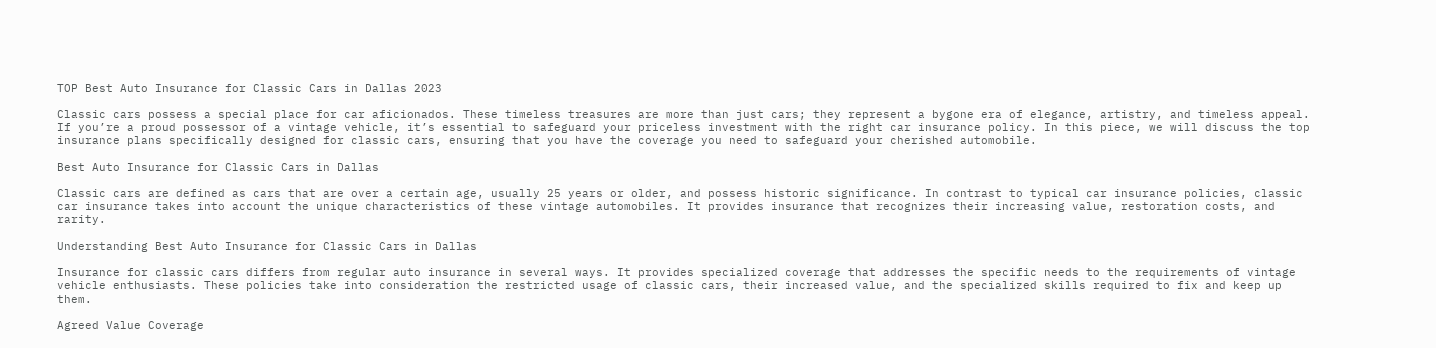TOP Best Auto Insurance for Classic Cars in Dallas 2023

Classic cars possess a special place for car aficionados. These timeless treasures are more than just cars; they represent a bygone era of elegance, artistry, and timeless appeal. If you’re a proud possessor of a vintage vehicle, it’s essential to safeguard your priceless investment with the right car insurance policy. In this piece, we will discuss the top insurance plans specifically designed for classic cars, ensuring that you have the coverage you need to safeguard your cherished automobile.

Best Auto Insurance for Classic Cars in Dallas

Classic cars are defined as cars that are over a certain age, usually 25 years or older, and possess historic significance. In contrast to typical car insurance policies, classic car insurance takes into account the unique characteristics of these vintage automobiles. It provides insurance that recognizes their increasing value, restoration costs, and rarity.

Understanding Best Auto Insurance for Classic Cars in Dallas

Insurance for classic cars differs from regular auto insurance in several ways. It provides specialized coverage that addresses the specific needs to the requirements of vintage vehicle enthusiasts. These policies take into consideration the restricted usage of classic cars, their increased value, and the specialized skills required to fix and keep up them.

Agreed Value Coverage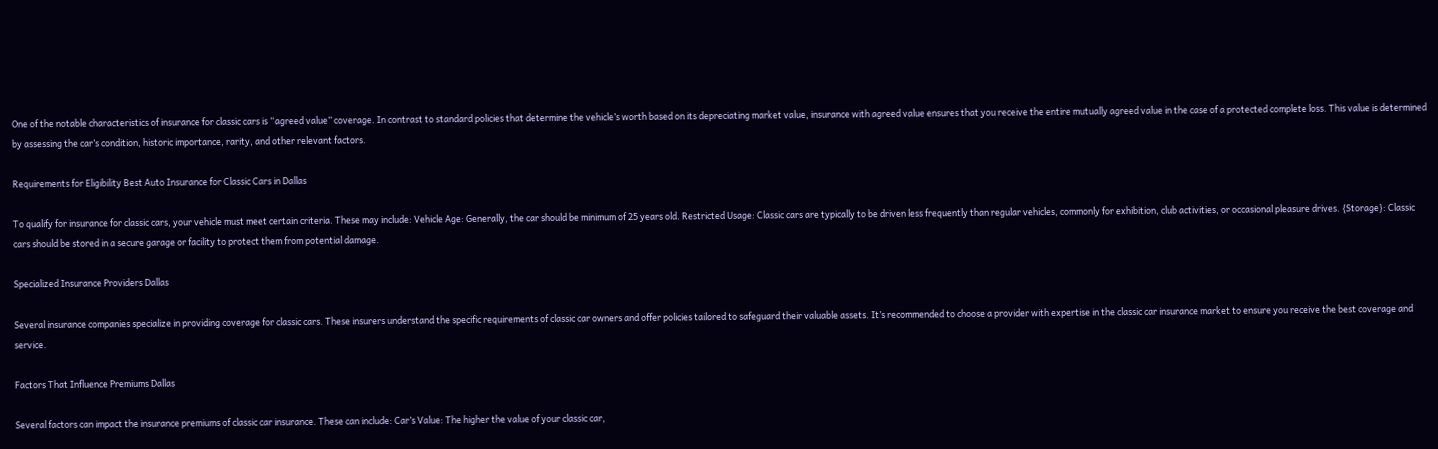One of the notable characteristics of insurance for classic cars is “agreed value” coverage. In contrast to standard policies that determine the vehicle’s worth based on its depreciating market value, insurance with agreed value ensures that you receive the entire mutually agreed value in the case of a protected complete loss. This value is determined by assessing the car’s condition, historic importance, rarity, and other relevant factors.

Requirements for Eligibility Best Auto Insurance for Classic Cars in Dallas

To qualify for insurance for classic cars, your vehicle must meet certain criteria. These may include: Vehicle Age: Generally, the car should be minimum of 25 years old. Restricted Usage: Classic cars are typically to be driven less frequently than regular vehicles, commonly for exhibition, club activities, or occasional pleasure drives. {Storage}: Classic cars should be stored in a secure garage or facility to protect them from potential damage.

Specialized Insurance Providers Dallas

Several insurance companies specialize in providing coverage for classic cars. These insurers understand the specific requirements of classic car owners and offer policies tailored to safeguard their valuable assets. It’s recommended to choose a provider with expertise in the classic car insurance market to ensure you receive the best coverage and service.

Factors That Influence Premiums Dallas

Several factors can impact the insurance premiums of classic car insurance. These can include: Car’s Value: The higher the value of your classic car,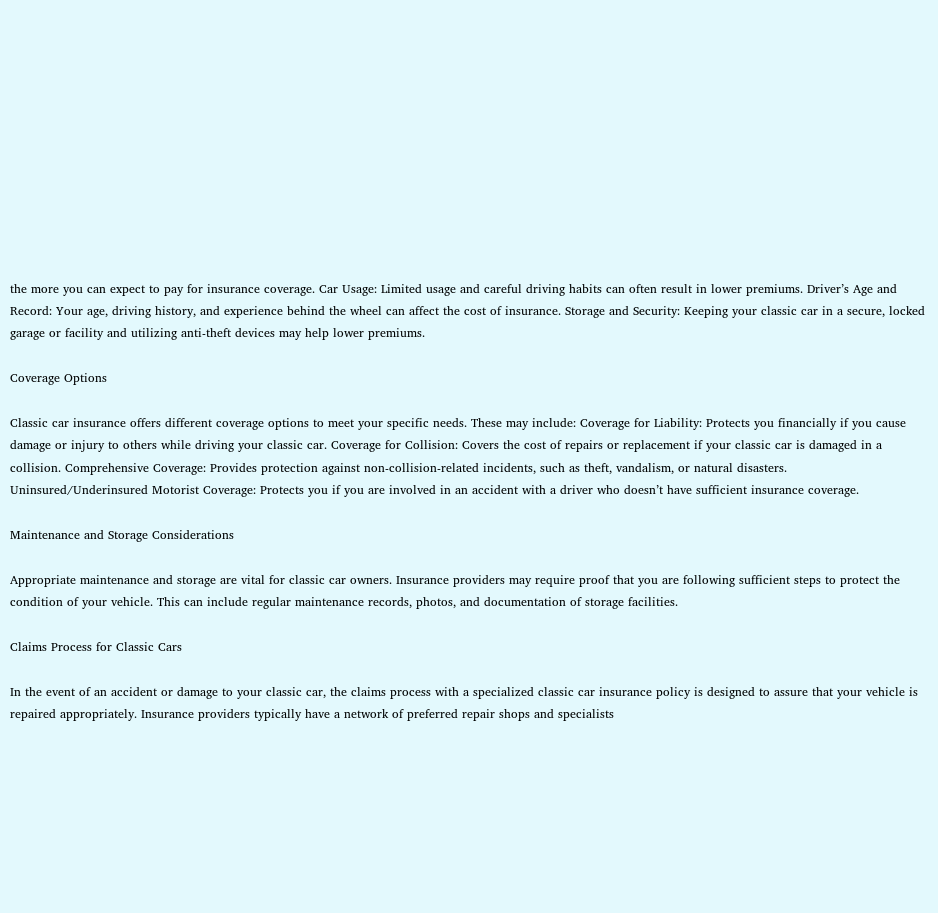the more you can expect to pay for insurance coverage. Car Usage: Limited usage and careful driving habits can often result in lower premiums. Driver’s Age and Record: Your age, driving history, and experience behind the wheel can affect the cost of insurance. Storage and Security: Keeping your classic car in a secure, locked garage or facility and utilizing anti-theft devices may help lower premiums.

Coverage Options

Classic car insurance offers different coverage options to meet your specific needs. These may include: Coverage for Liability: Protects you financially if you cause damage or injury to others while driving your classic car. Coverage for Collision: Covers the cost of repairs or replacement if your classic car is damaged in a collision. Comprehensive Coverage: Provides protection against non-collision-related incidents, such as theft, vandalism, or natural disasters. Uninsured/Underinsured Motorist Coverage: Protects you if you are involved in an accident with a driver who doesn’t have sufficient insurance coverage.

Maintenance and Storage Considerations

Appropriate maintenance and storage are vital for classic car owners. Insurance providers may require proof that you are following sufficient steps to protect the condition of your vehicle. This can include regular maintenance records, photos, and documentation of storage facilities.

Claims Process for Classic Cars

In the event of an accident or damage to your classic car, the claims process with a specialized classic car insurance policy is designed to assure that your vehicle is repaired appropriately. Insurance providers typically have a network of preferred repair shops and specialists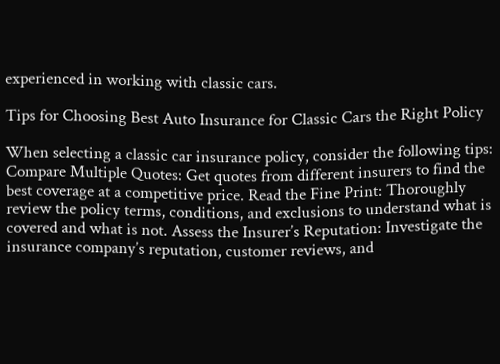experienced in working with classic cars.

Tips for Choosing Best Auto Insurance for Classic Cars the Right Policy

When selecting a classic car insurance policy, consider the following tips: Compare Multiple Quotes: Get quotes from different insurers to find the best coverage at a competitive price. Read the Fine Print: Thoroughly review the policy terms, conditions, and exclusions to understand what is covered and what is not. Assess the Insurer’s Reputation: Investigate the insurance company’s reputation, customer reviews, and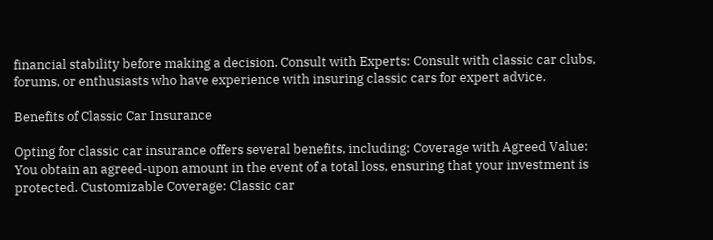financial stability before making a decision. Consult with Experts: Consult with classic car clubs, forums, or enthusiasts who have experience with insuring classic cars for expert advice.

Benefits of Classic Car Insurance

Opting for classic car insurance offers several benefits, including: Coverage with Agreed Value: You obtain an agreed-upon amount in the event of a total loss, ensuring that your investment is protected. Customizable Coverage: Classic car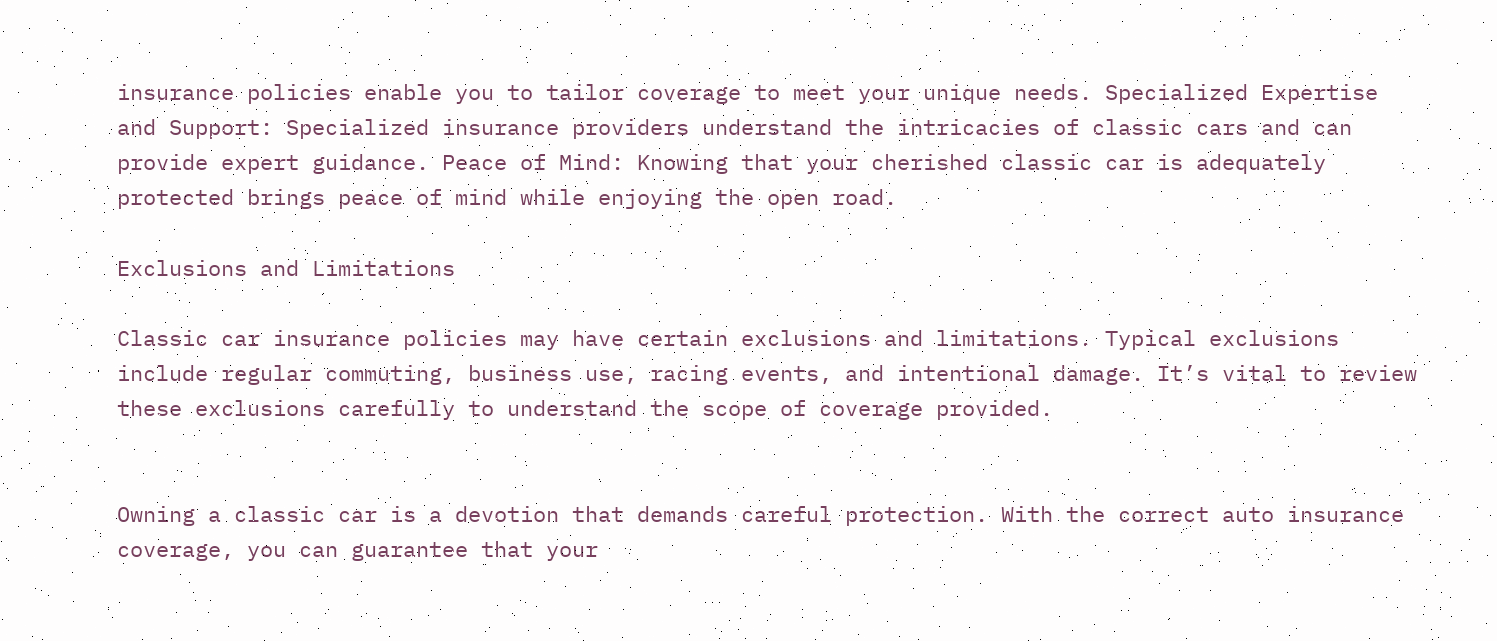insurance policies enable you to tailor coverage to meet your unique needs. Specialized Expertise and Support: Specialized insurance providers understand the intricacies of classic cars and can provide expert guidance. Peace of Mind: Knowing that your cherished classic car is adequately protected brings peace of mind while enjoying the open road.

Exclusions and Limitations

Classic car insurance policies may have certain exclusions and limitations. Typical exclusions include regular commuting, business use, racing events, and intentional damage. It’s vital to review these exclusions carefully to understand the scope of coverage provided.


Owning a classic car is a devotion that demands careful protection. With the correct auto insurance coverage, you can guarantee that your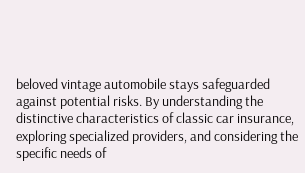beloved vintage automobile stays safeguarded against potential risks. By understanding the distinctive characteristics of classic car insurance, exploring specialized providers, and considering the specific needs of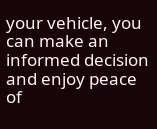your vehicle, you can make an informed decision and enjoy peace of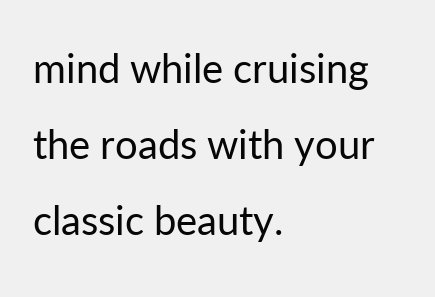mind while cruising the roads with your classic beauty.